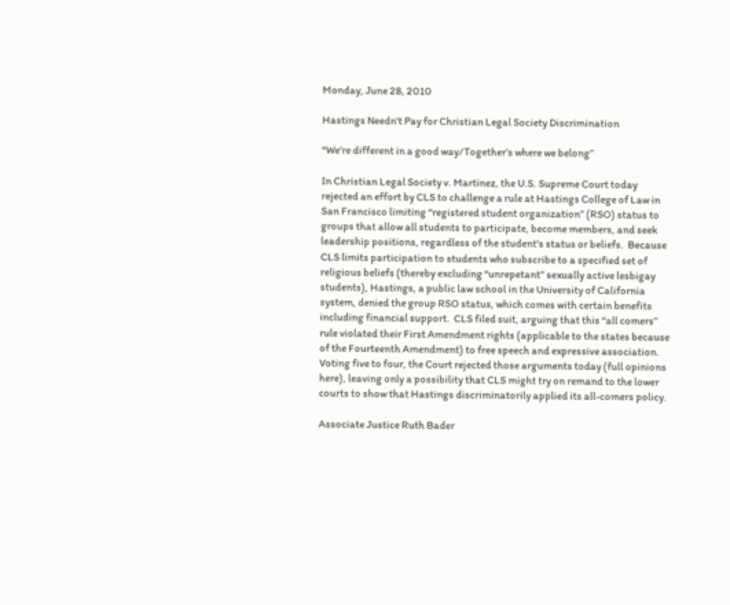Monday, June 28, 2010

Hastings Needn't Pay for Christian Legal Society Discrimination

“We’re different in a good way/Together’s where we belong”

In Christian Legal Society v. Martinez, the U.S. Supreme Court today rejected an effort by CLS to challenge a rule at Hastings College of Law in San Francisco limiting “registered student organization” (RSO) status to groups that allow all students to participate, become members, and seek leadership positions, regardless of the student's status or beliefs.  Because CLS limits participation to students who subscribe to a specified set of religious beliefs (thereby excluding “unrepetant” sexually active lesbigay students), Hastings, a public law school in the University of California system, denied the group RSO status, which comes with certain benefits including financial support.  CLS filed suit, arguing that this “all comers” rule violated their First Amendment rights (applicable to the states because of the Fourteenth Amendment) to free speech and expressive association.  Voting five to four, the Court rejected those arguments today (full opinions here), leaving only a possibility that CLS might try on remand to the lower courts to show that Hastings discriminatorily applied its all-comers policy.

Associate Justice Ruth Bader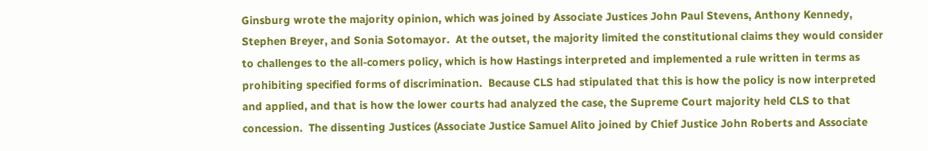Ginsburg wrote the majority opinion, which was joined by Associate Justices John Paul Stevens, Anthony Kennedy, Stephen Breyer, and Sonia Sotomayor.  At the outset, the majority limited the constitutional claims they would consider to challenges to the all-comers policy, which is how Hastings interpreted and implemented a rule written in terms as prohibiting specified forms of discrimination.  Because CLS had stipulated that this is how the policy is now interpreted and applied, and that is how the lower courts had analyzed the case, the Supreme Court majority held CLS to that concession.  The dissenting Justices (Associate Justice Samuel Alito joined by Chief Justice John Roberts and Associate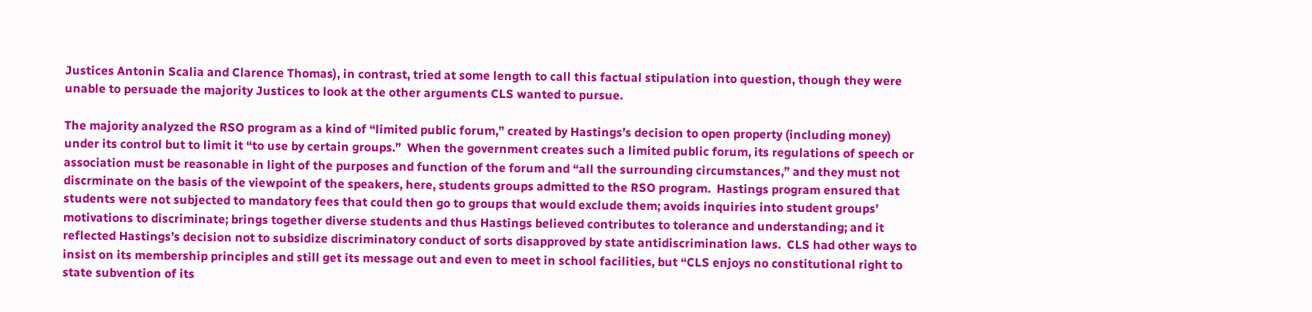Justices Antonin Scalia and Clarence Thomas), in contrast, tried at some length to call this factual stipulation into question, though they were unable to persuade the majority Justices to look at the other arguments CLS wanted to pursue.

The majority analyzed the RSO program as a kind of “limited public forum,” created by Hastings’s decision to open property (including money) under its control but to limit it “to use by certain groups.”  When the government creates such a limited public forum, its regulations of speech or association must be reasonable in light of the purposes and function of the forum and “all the surrounding circumstances,” and they must not discrminate on the basis of the viewpoint of the speakers, here, students groups admitted to the RSO program.  Hastings program ensured that students were not subjected to mandatory fees that could then go to groups that would exclude them; avoids inquiries into student groups’ motivations to discriminate; brings together diverse students and thus Hastings believed contributes to tolerance and understanding; and it reflected Hastings’s decision not to subsidize discriminatory conduct of sorts disapproved by state antidiscrimination laws.  CLS had other ways to insist on its membership principles and still get its message out and even to meet in school facilities, but “CLS enjoys no constitutional right to state subvention of its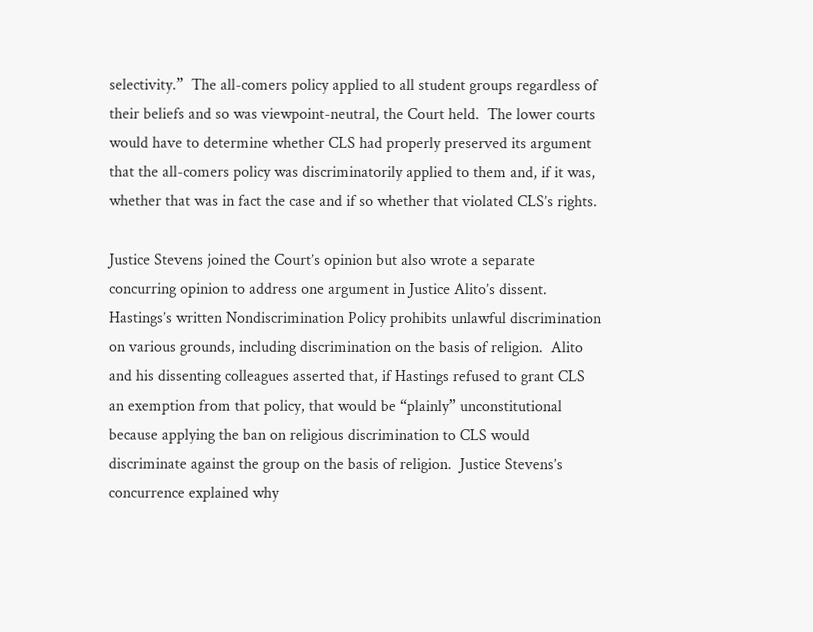selectivity.”  The all-comers policy applied to all student groups regardless of their beliefs and so was viewpoint-neutral, the Court held.  The lower courts would have to determine whether CLS had properly preserved its argument that the all-comers policy was discriminatorily applied to them and, if it was, whether that was in fact the case and if so whether that violated CLS’s rights.

Justice Stevens joined the Court’s opinion but also wrote a separate concurring opinion to address one argument in Justice Alito’s dissent.  Hastings’s written Nondiscrimination Policy prohibits unlawful discrimination on various grounds, including discrimination on the basis of religion.  Alito and his dissenting colleagues asserted that, if Hastings refused to grant CLS an exemption from that policy, that would be “plainly” unconstitutional because applying the ban on religious discrimination to CLS would discriminate against the group on the basis of religion.  Justice Stevens’s concurrence explained why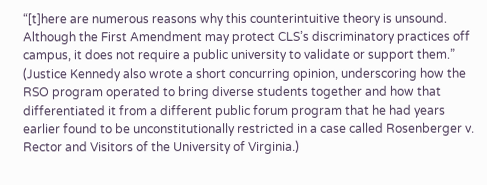“[t]here are numerous reasons why this counterintuitive theory is unsound. Although the First Amendment may protect CLS’s discriminatory practices off campus, it does not require a public university to validate or support them.”  (Justice Kennedy also wrote a short concurring opinion, underscoring how the RSO program operated to bring diverse students together and how that differentiated it from a different public forum program that he had years earlier found to be unconstitutionally restricted in a case called Rosenberger v. Rector and Visitors of the University of Virginia.)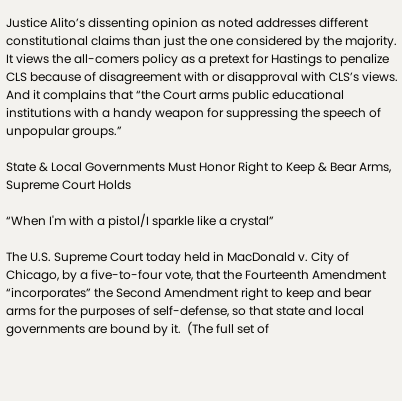Justice Alito’s dissenting opinion as noted addresses different constitutional claims than just the one considered by the majority.  It views the all-comers policy as a pretext for Hastings to penalize CLS because of disagreement with or disapproval with CLS’s views.  And it complains that “the Court arms public educational institutions with a handy weapon for suppressing the speech of unpopular groups.”

State & Local Governments Must Honor Right to Keep & Bear Arms, Supreme Court Holds

“When I'm with a pistol/I sparkle like a crystal”

The U.S. Supreme Court today held in MacDonald v. City of Chicago, by a five-to-four vote, that the Fourteenth Amendment “incorporates” the Second Amendment right to keep and bear arms for the purposes of self-defense, so that state and local governments are bound by it.  (The full set of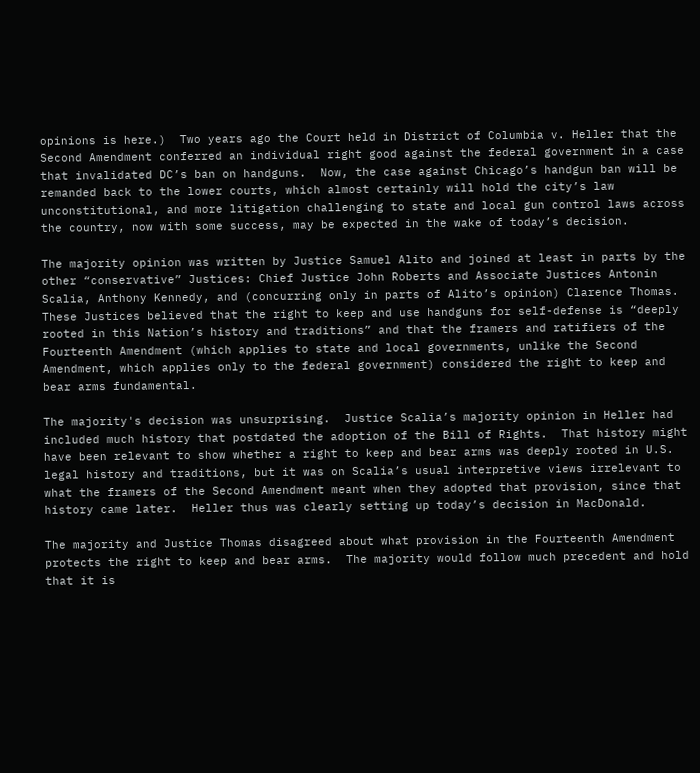opinions is here.)  Two years ago the Court held in District of Columbia v. Heller that the Second Amendment conferred an individual right good against the federal government in a case that invalidated DC’s ban on handguns.  Now, the case against Chicago’s handgun ban will be remanded back to the lower courts, which almost certainly will hold the city’s law unconstitutional, and more litigation challenging to state and local gun control laws across the country, now with some success, may be expected in the wake of today’s decision.

The majority opinion was written by Justice Samuel Alito and joined at least in parts by the other “conservative” Justices: Chief Justice John Roberts and Associate Justices Antonin Scalia, Anthony Kennedy, and (concurring only in parts of Alito’s opinion) Clarence Thomas.  These Justices believed that the right to keep and use handguns for self-defense is “deeply rooted in this Nation’s history and traditions” and that the framers and ratifiers of the Fourteenth Amendment (which applies to state and local governments, unlike the Second Amendment, which applies only to the federal government) considered the right to keep and bear arms fundamental.

The majority's decision was unsurprising.  Justice Scalia’s majority opinion in Heller had included much history that postdated the adoption of the Bill of Rights.  That history might have been relevant to show whether a right to keep and bear arms was deeply rooted in U.S. legal history and traditions, but it was on Scalia’s usual interpretive views irrelevant to what the framers of the Second Amendment meant when they adopted that provision, since that history came later.  Heller thus was clearly setting up today’s decision in MacDonald.

The majority and Justice Thomas disagreed about what provision in the Fourteenth Amendment protects the right to keep and bear arms.  The majority would follow much precedent and hold that it is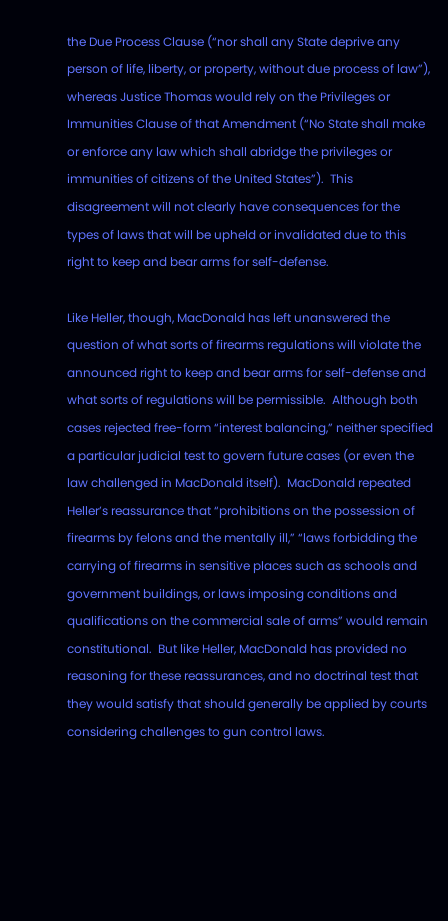the Due Process Clause (“nor shall any State deprive any person of life, liberty, or property, without due process of law”), whereas Justice Thomas would rely on the Privileges or Immunities Clause of that Amendment (“No State shall make or enforce any law which shall abridge the privileges or immunities of citizens of the United States”).  This disagreement will not clearly have consequences for the types of laws that will be upheld or invalidated due to this right to keep and bear arms for self-defense.

Like Heller, though, MacDonald has left unanswered the question of what sorts of firearms regulations will violate the announced right to keep and bear arms for self-defense and what sorts of regulations will be permissible.  Although both cases rejected free-form “interest balancing,” neither specified a particular judicial test to govern future cases (or even the law challenged in MacDonald itself).  MacDonald repeated Heller’s reassurance that “prohibitions on the possession of firearms by felons and the mentally ill,” “laws forbidding the carrying of firearms in sensitive places such as schools and government buildings, or laws imposing conditions and qualifications on the commercial sale of arms” would remain constitutional.  But like Heller, MacDonald has provided no reasoning for these reassurances, and no doctrinal test that they would satisfy that should generally be applied by courts considering challenges to gun control laws.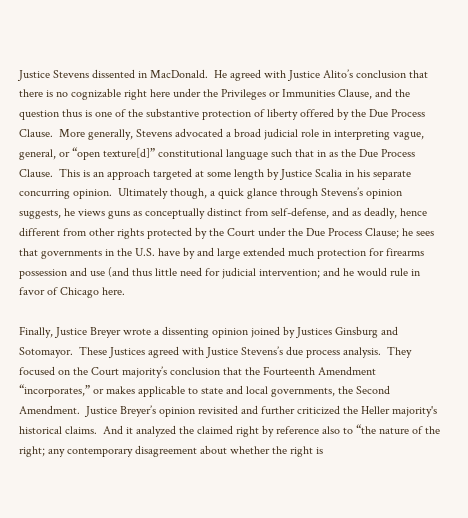Justice Stevens dissented in MacDonald.  He agreed with Justice Alito’s conclusion that there is no cognizable right here under the Privileges or Immunities Clause, and the question thus is one of the substantive protection of liberty offered by the Due Process Clause.  More generally, Stevens advocated a broad judicial role in interpreting vague, general, or “open texture[d]” constitutional language such that in as the Due Process Clause.  This is an approach targeted at some length by Justice Scalia in his separate concurring opinion.  Ultimately though, a quick glance through Stevens’s opinion suggests, he views guns as conceptually distinct from self-defense, and as deadly, hence different from other rights protected by the Court under the Due Process Clause; he sees that governments in the U.S. have by and large extended much protection for firearms possession and use (and thus little need for judicial intervention; and he would rule in favor of Chicago here.

Finally, Justice Breyer wrote a dissenting opinion joined by Justices Ginsburg and Sotomayor.  These Justices agreed with Justice Stevens’s due process analysis.  They focused on the Court majority’s conclusion that the Fourteenth Amendment “incorporates,” or makes applicable to state and local governments, the Second Amendment.  Justice Breyer’s opinion revisited and further criticized the Heller majority's historical claims.  And it analyzed the claimed right by reference also to “the nature of the right; any contemporary disagreement about whether the right is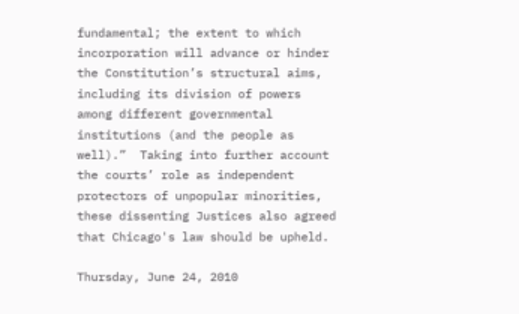fundamental; the extent to which incorporation will advance or hinder the Constitution’s structural aims, including its division of powers among different governmental institutions (and the people as well).”  Taking into further account the courts’ role as independent protectors of unpopular minorities, these dissenting Justices also agreed that Chicago's law should be upheld.

Thursday, June 24, 2010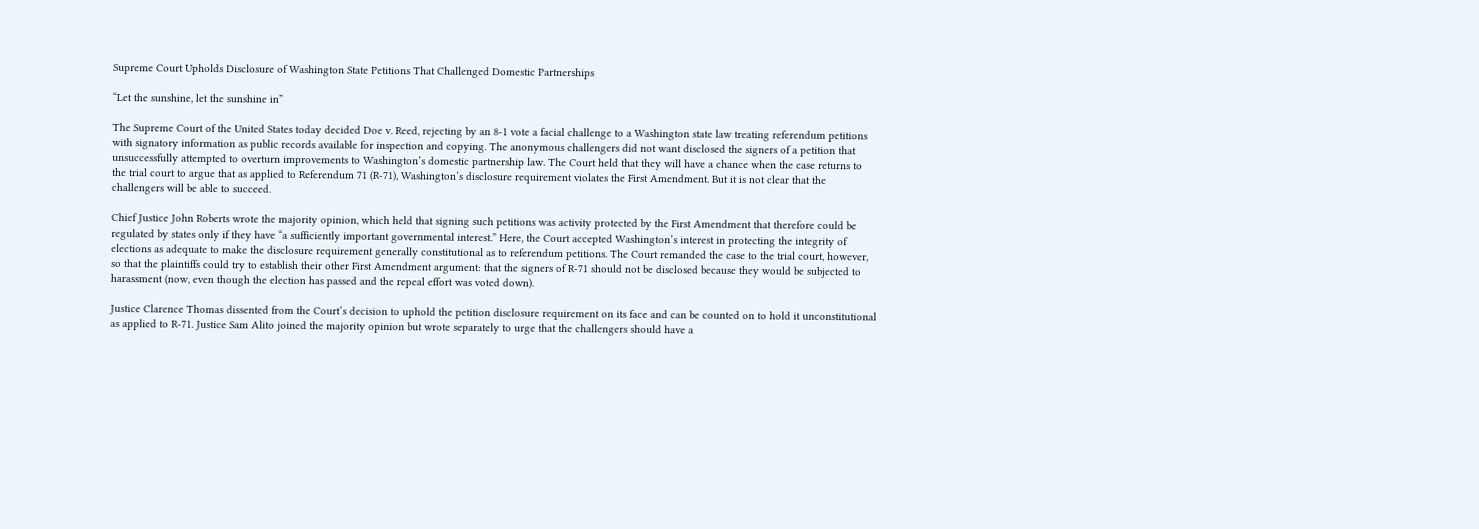Supreme Court Upholds Disclosure of Washington State Petitions That Challenged Domestic Partnerships

“Let the sunshine, let the sunshine in”

The Supreme Court of the United States today decided Doe v. Reed, rejecting by an 8-1 vote a facial challenge to a Washington state law treating referendum petitions with signatory information as public records available for inspection and copying. The anonymous challengers did not want disclosed the signers of a petition that unsuccessfully attempted to overturn improvements to Washington’s domestic partnership law. The Court held that they will have a chance when the case returns to the trial court to argue that as applied to Referendum 71 (R-71), Washington’s disclosure requirement violates the First Amendment. But it is not clear that the challengers will be able to succeed.

Chief Justice John Roberts wrote the majority opinion, which held that signing such petitions was activity protected by the First Amendment that therefore could be regulated by states only if they have “a sufficiently important governmental interest.” Here, the Court accepted Washington’s interest in protecting the integrity of elections as adequate to make the disclosure requirement generally constitutional as to referendum petitions. The Court remanded the case to the trial court, however, so that the plaintiffs could try to establish their other First Amendment argument: that the signers of R-71 should not be disclosed because they would be subjected to harassment (now, even though the election has passed and the repeal effort was voted down).

Justice Clarence Thomas dissented from the Court’s decision to uphold the petition disclosure requirement on its face and can be counted on to hold it unconstitutional as applied to R-71. Justice Sam Alito joined the majority opinion but wrote separately to urge that the challengers should have a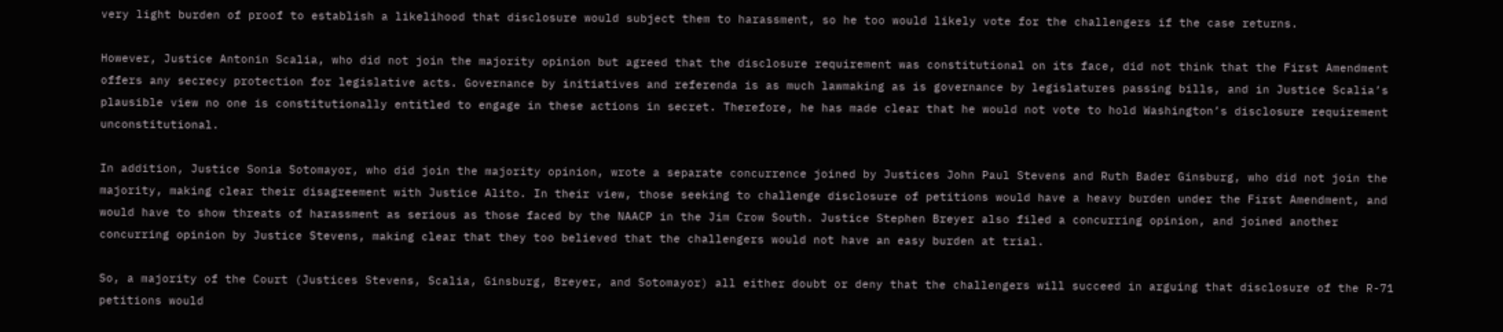very light burden of proof to establish a likelihood that disclosure would subject them to harassment, so he too would likely vote for the challengers if the case returns.

However, Justice Antonin Scalia, who did not join the majority opinion but agreed that the disclosure requirement was constitutional on its face, did not think that the First Amendment offers any secrecy protection for legislative acts. Governance by initiatives and referenda is as much lawmaking as is governance by legislatures passing bills, and in Justice Scalia’s plausible view no one is constitutionally entitled to engage in these actions in secret. Therefore, he has made clear that he would not vote to hold Washington’s disclosure requirement unconstitutional.

In addition, Justice Sonia Sotomayor, who did join the majority opinion, wrote a separate concurrence joined by Justices John Paul Stevens and Ruth Bader Ginsburg, who did not join the majority, making clear their disagreement with Justice Alito. In their view, those seeking to challenge disclosure of petitions would have a heavy burden under the First Amendment, and would have to show threats of harassment as serious as those faced by the NAACP in the Jim Crow South. Justice Stephen Breyer also filed a concurring opinion, and joined another concurring opinion by Justice Stevens, making clear that they too believed that the challengers would not have an easy burden at trial.

So, a majority of the Court (Justices Stevens, Scalia, Ginsburg, Breyer, and Sotomayor) all either doubt or deny that the challengers will succeed in arguing that disclosure of the R-71 petitions would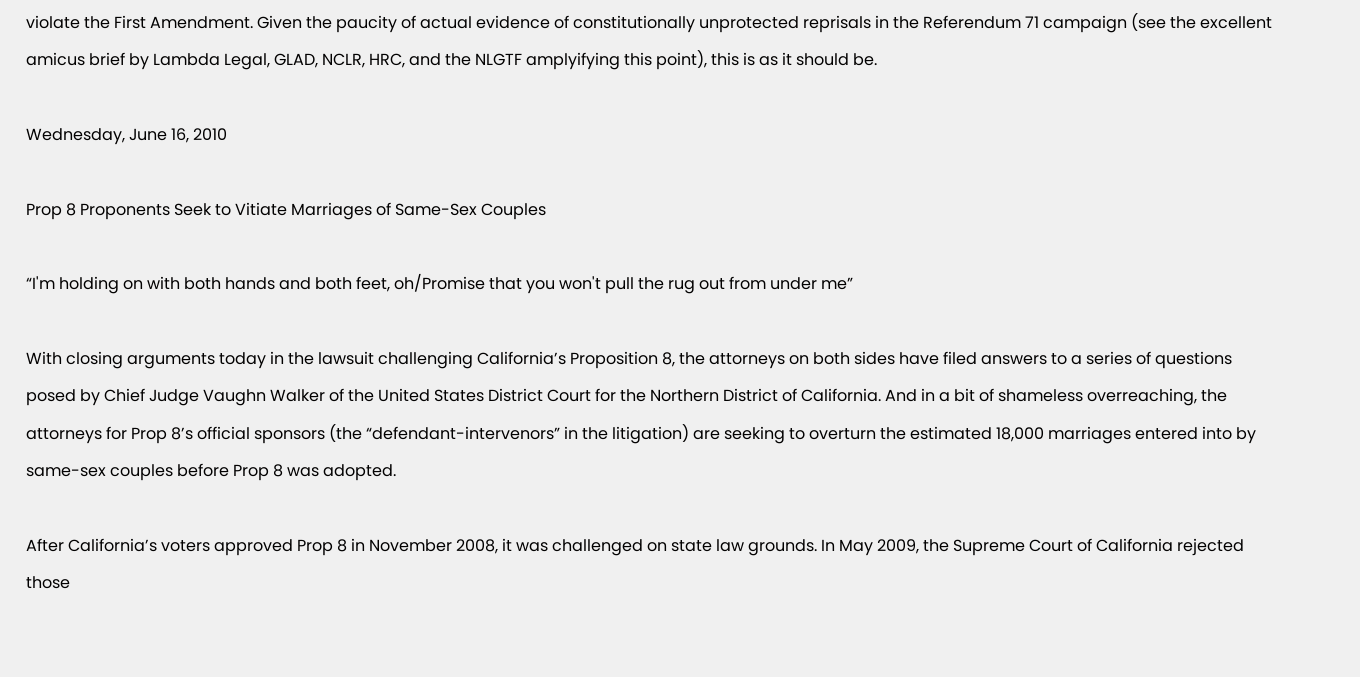violate the First Amendment. Given the paucity of actual evidence of constitutionally unprotected reprisals in the Referendum 71 campaign (see the excellent amicus brief by Lambda Legal, GLAD, NCLR, HRC, and the NLGTF amplyifying this point), this is as it should be.

Wednesday, June 16, 2010

Prop 8 Proponents Seek to Vitiate Marriages of Same-Sex Couples

“I'm holding on with both hands and both feet, oh/Promise that you won't pull the rug out from under me”

With closing arguments today in the lawsuit challenging California’s Proposition 8, the attorneys on both sides have filed answers to a series of questions posed by Chief Judge Vaughn Walker of the United States District Court for the Northern District of California. And in a bit of shameless overreaching, the attorneys for Prop 8’s official sponsors (the “defendant-intervenors” in the litigation) are seeking to overturn the estimated 18,000 marriages entered into by same-sex couples before Prop 8 was adopted.

After California’s voters approved Prop 8 in November 2008, it was challenged on state law grounds. In May 2009, the Supreme Court of California rejected those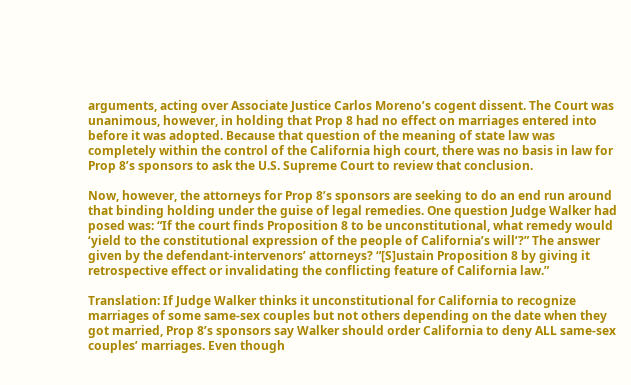arguments, acting over Associate Justice Carlos Moreno’s cogent dissent. The Court was unanimous, however, in holding that Prop 8 had no effect on marriages entered into before it was adopted. Because that question of the meaning of state law was completely within the control of the California high court, there was no basis in law for Prop 8’s sponsors to ask the U.S. Supreme Court to review that conclusion.

Now, however, the attorneys for Prop 8’s sponsors are seeking to do an end run around that binding holding under the guise of legal remedies. One question Judge Walker had posed was: “If the court finds Proposition 8 to be unconstitutional, what remedy would ‘yield to the constitutional expression of the people of California’s will’?” The answer given by the defendant-intervenors’ attorneys? “[S]ustain Proposition 8 by giving it retrospective effect or invalidating the conflicting feature of California law.”

Translation: If Judge Walker thinks it unconstitutional for California to recognize marriages of some same-sex couples but not others depending on the date when they got married, Prop 8’s sponsors say Walker should order California to deny ALL same-sex couples’ marriages. Even though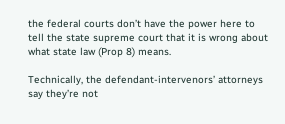the federal courts don’t have the power here to tell the state supreme court that it is wrong about what state law (Prop 8) means.

Technically, the defendant-intervenors’ attorneys say they’re not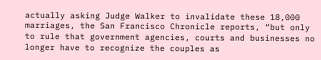actually asking Judge Walker to invalidate these 18,000 marriages, the San Francisco Chronicle reports, “but only to rule that government agencies, courts and businesses no longer have to recognize the couples as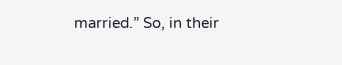married.” So, in their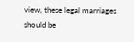view, these legal marriages should be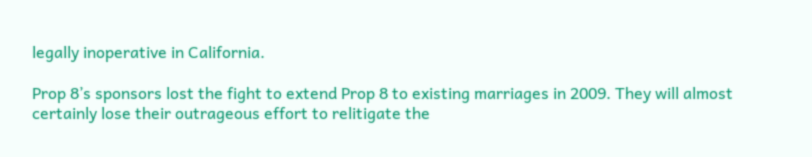legally inoperative in California.

Prop 8’s sponsors lost the fight to extend Prop 8 to existing marriages in 2009. They will almost certainly lose their outrageous effort to relitigate the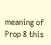meaning of Prop 8 this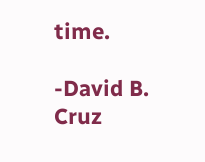time.

-David B. Cruz